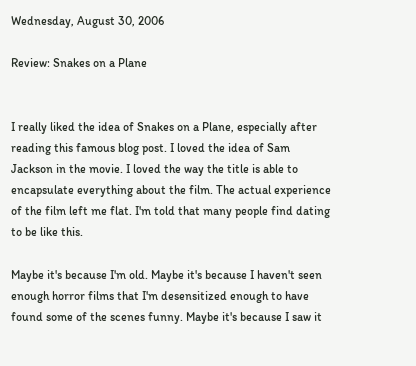Wednesday, August 30, 2006

Review: Snakes on a Plane


I really liked the idea of Snakes on a Plane, especially after reading this famous blog post. I loved the idea of Sam Jackson in the movie. I loved the way the title is able to encapsulate everything about the film. The actual experience of the film left me flat. I'm told that many people find dating to be like this.

Maybe it's because I'm old. Maybe it's because I haven't seen enough horror films that I'm desensitized enough to have found some of the scenes funny. Maybe it's because I saw it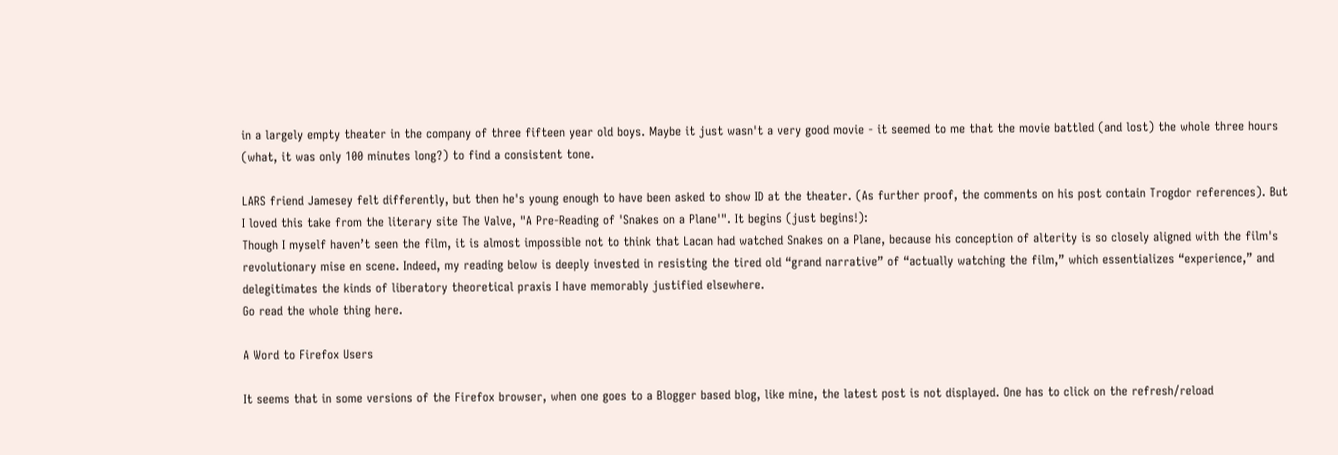in a largely empty theater in the company of three fifteen year old boys. Maybe it just wasn't a very good movie - it seemed to me that the movie battled (and lost) the whole three hours (what, it was only 100 minutes long?) to find a consistent tone.

LARS friend Jamesey felt differently, but then he's young enough to have been asked to show ID at the theater. (As further proof, the comments on his post contain Trogdor references). But
I loved this take from the literary site The Valve, "A Pre-Reading of 'Snakes on a Plane'". It begins (just begins!):
Though I myself haven’t seen the film, it is almost impossible not to think that Lacan had watched Snakes on a Plane, because his conception of alterity is so closely aligned with the film's revolutionary mise en scene. Indeed, my reading below is deeply invested in resisting the tired old “grand narrative” of “actually watching the film,” which essentializes “experience,” and delegitimates the kinds of liberatory theoretical praxis I have memorably justified elsewhere.
Go read the whole thing here.

A Word to Firefox Users

It seems that in some versions of the Firefox browser, when one goes to a Blogger based blog, like mine, the latest post is not displayed. One has to click on the refresh/reload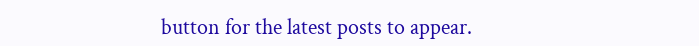button for the latest posts to appear.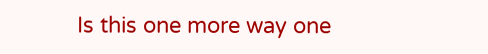Is this one more way one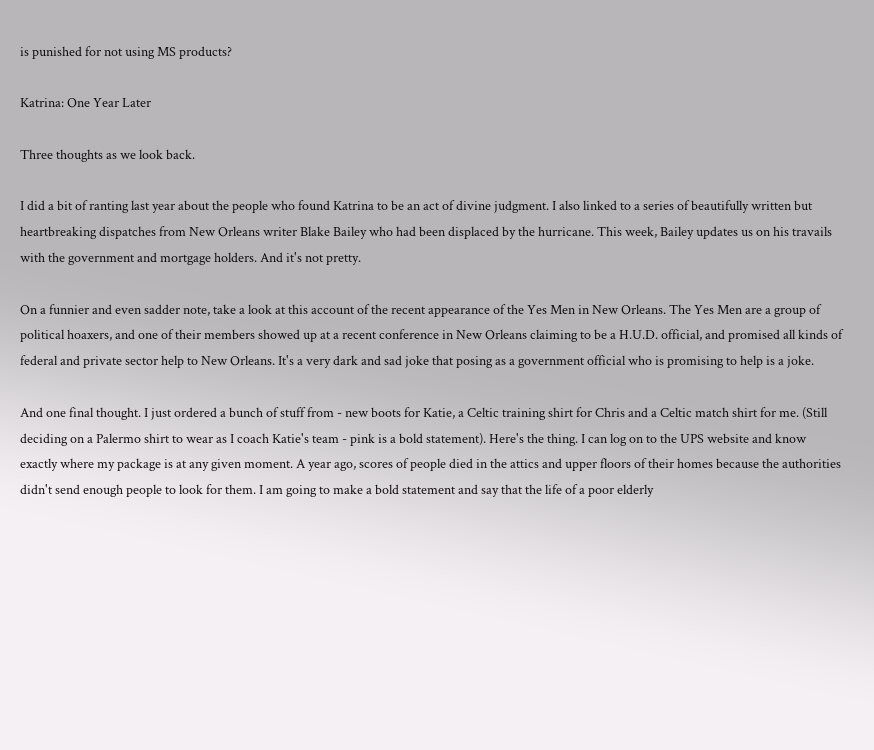is punished for not using MS products?

Katrina: One Year Later

Three thoughts as we look back.

I did a bit of ranting last year about the people who found Katrina to be an act of divine judgment. I also linked to a series of beautifully written but heartbreaking dispatches from New Orleans writer Blake Bailey who had been displaced by the hurricane. This week, Bailey updates us on his travails with the government and mortgage holders. And it's not pretty.

On a funnier and even sadder note, take a look at this account of the recent appearance of the Yes Men in New Orleans. The Yes Men are a group of political hoaxers, and one of their members showed up at a recent conference in New Orleans claiming to be a H.U.D. official, and promised all kinds of federal and private sector help to New Orleans. It's a very dark and sad joke that posing as a government official who is promising to help is a joke.

And one final thought. I just ordered a bunch of stuff from - new boots for Katie, a Celtic training shirt for Chris and a Celtic match shirt for me. (Still deciding on a Palermo shirt to wear as I coach Katie's team - pink is a bold statement). Here's the thing. I can log on to the UPS website and know exactly where my package is at any given moment. A year ago, scores of people died in the attics and upper floors of their homes because the authorities didn't send enough people to look for them. I am going to make a bold statement and say that the life of a poor elderly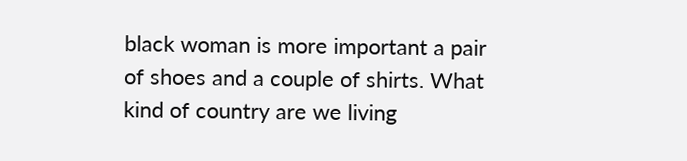black woman is more important a pair of shoes and a couple of shirts. What kind of country are we living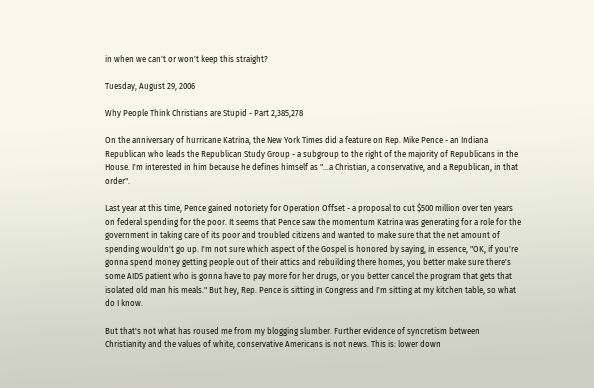in when we can't or won't keep this straight?

Tuesday, August 29, 2006

Why People Think Christians are Stupid - Part 2,385,278

On the anniversary of hurricane Katrina, the New York Times did a feature on Rep. Mike Pence - an Indiana Republican who leads the Republican Study Group - a subgroup to the right of the majority of Republicans in the House. I'm interested in him because he defines himself as "...a Christian, a conservative, and a Republican, in that order".

Last year at this time, Pence gained notoriety for Operation Offset - a proposal to cut $500 million over ten years on federal spending for the poor. It seems that Pence saw the momentum Katrina was generating for a role for the government in taking care of its poor and troubled citizens and wanted to make sure that the net amount of spending wouldn't go up. I'm not sure which aspect of the Gospel is honored by saying, in essence, "OK, if you're gonna spend money getting people out of their attics and rebuilding there homes, you better make sure there's some AIDS patient who is gonna have to pay more for her drugs, or you better cancel the program that gets that isolated old man his meals." But hey, Rep. Pence is sitting in Congress and I'm sitting at my kitchen table, so what do I know.

But that's not what has roused me from my blogging slumber. Further evidence of syncretism between Christianity and the values of white, conservative Americans is not news. This is: lower down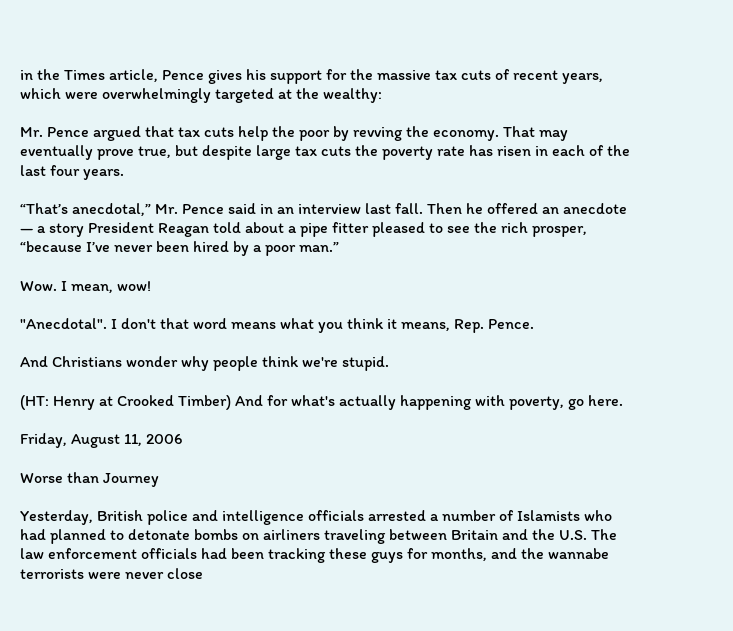in the Times article, Pence gives his support for the massive tax cuts of recent years, which were overwhelmingly targeted at the wealthy:

Mr. Pence argued that tax cuts help the poor by revving the economy. That may eventually prove true, but despite large tax cuts the poverty rate has risen in each of the last four years.

“That’s anecdotal,” Mr. Pence said in an interview last fall. Then he offered an anecdote — a story President Reagan told about a pipe fitter pleased to see the rich prosper, “because I’ve never been hired by a poor man.”

Wow. I mean, wow!

"Anecdotal". I don't that word means what you think it means, Rep. Pence.

And Christians wonder why people think we're stupid.

(HT: Henry at Crooked Timber) And for what's actually happening with poverty, go here.

Friday, August 11, 2006

Worse than Journey

Yesterday, British police and intelligence officials arrested a number of Islamists who had planned to detonate bombs on airliners traveling between Britain and the U.S. The law enforcement officials had been tracking these guys for months, and the wannabe terrorists were never close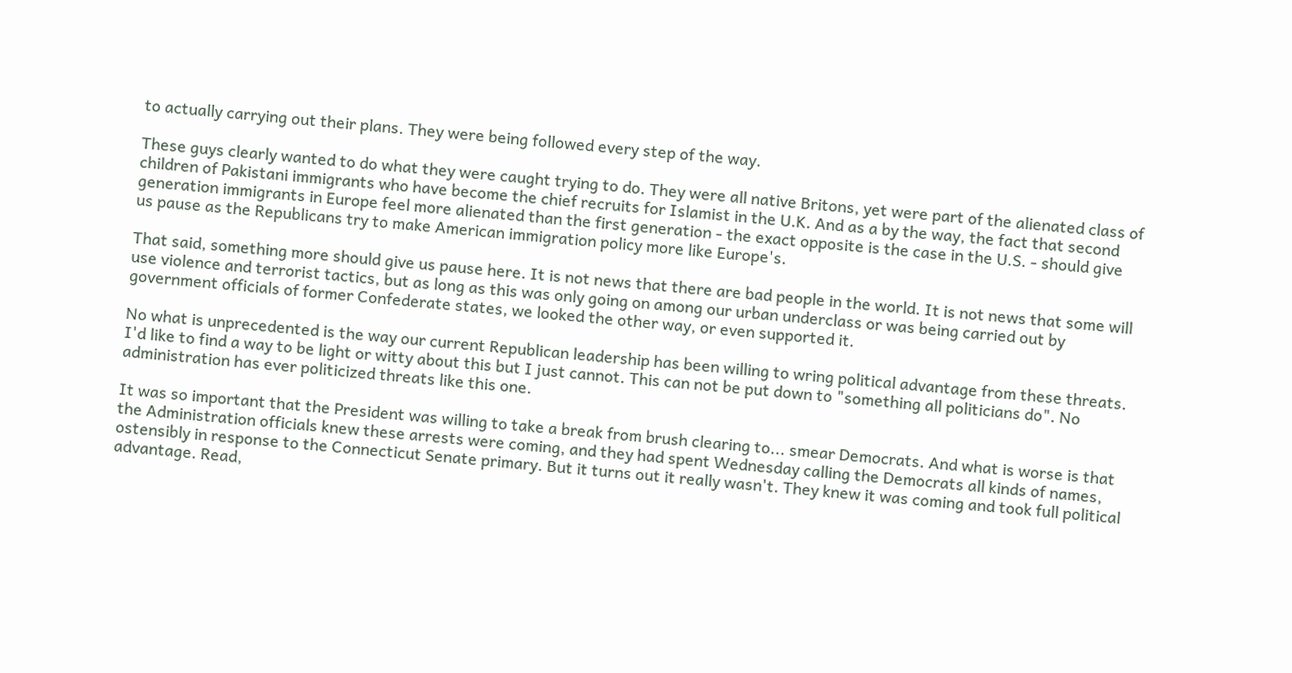to actually carrying out their plans. They were being followed every step of the way.

These guys clearly wanted to do what they were caught trying to do. They were all native Britons, yet were part of the alienated class of children of Pakistani immigrants who have become the chief recruits for Islamist in the U.K. And as a by the way, the fact that second generation immigrants in Europe feel more alienated than the first generation - the exact opposite is the case in the U.S. - should give us pause as the Republicans try to make American immigration policy more like Europe's.

That said, something more should give us pause here. It is not news that there are bad people in the world. It is not news that some will use violence and terrorist tactics, but as long as this was only going on among our urban underclass or was being carried out by government officials of former Confederate states, we looked the other way, or even supported it.

No what is unprecedented is the way our current Republican leadership has been willing to wring political advantage from these threats. I'd like to find a way to be light or witty about this but I just cannot. This can not be put down to "something all politicians do". No administration has ever politicized threats like this one.

It was so important that the President was willing to take a break from brush clearing to... smear Democrats. And what is worse is that the Administration officials knew these arrests were coming, and they had spent Wednesday calling the Democrats all kinds of names, ostensibly in response to the Connecticut Senate primary. But it turns out it really wasn't. They knew it was coming and took full political advantage. Read,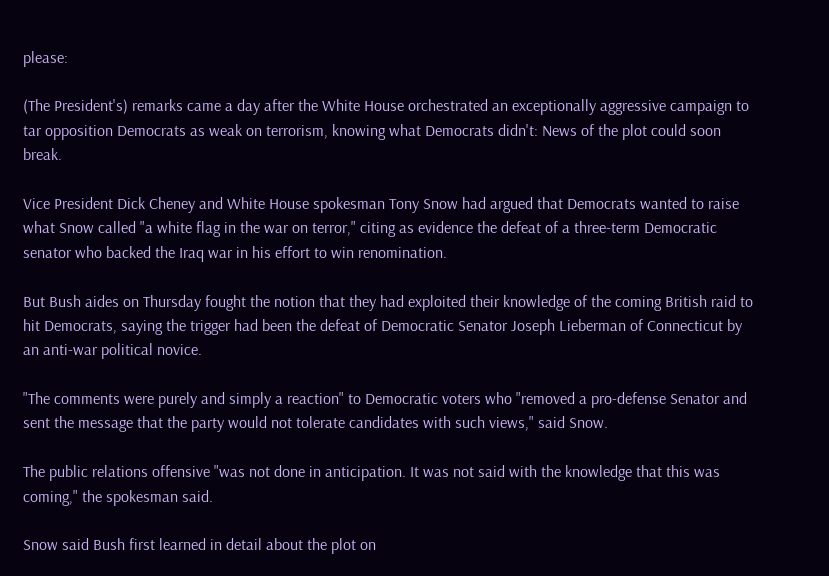please:

(The President's) remarks came a day after the White House orchestrated an exceptionally aggressive campaign to tar opposition Democrats as weak on terrorism, knowing what Democrats didn't: News of the plot could soon break.

Vice President Dick Cheney and White House spokesman Tony Snow had argued that Democrats wanted to raise what Snow called "a white flag in the war on terror," citing as evidence the defeat of a three-term Democratic senator who backed the Iraq war in his effort to win renomination.

But Bush aides on Thursday fought the notion that they had exploited their knowledge of the coming British raid to hit Democrats, saying the trigger had been the defeat of Democratic Senator Joseph Lieberman of Connecticut by an anti-war political novice.

"The comments were purely and simply a reaction" to Democratic voters who "removed a pro-defense Senator and sent the message that the party would not tolerate candidates with such views," said Snow.

The public relations offensive "was not done in anticipation. It was not said with the knowledge that this was coming," the spokesman said.

Snow said Bush first learned in detail about the plot on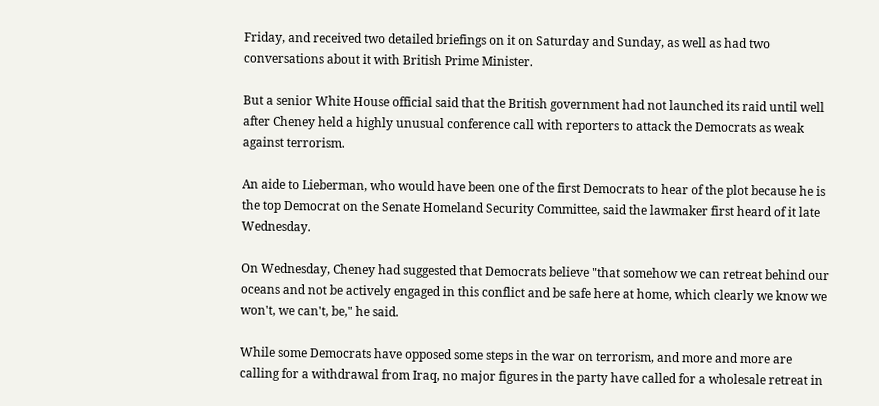Friday, and received two detailed briefings on it on Saturday and Sunday, as well as had two conversations about it with British Prime Minister.

But a senior White House official said that the British government had not launched its raid until well after Cheney held a highly unusual conference call with reporters to attack the Democrats as weak against terrorism.

An aide to Lieberman, who would have been one of the first Democrats to hear of the plot because he is the top Democrat on the Senate Homeland Security Committee, said the lawmaker first heard of it late Wednesday.

On Wednesday, Cheney had suggested that Democrats believe "that somehow we can retreat behind our oceans and not be actively engaged in this conflict and be safe here at home, which clearly we know we won't, we can't, be," he said.

While some Democrats have opposed some steps in the war on terrorism, and more and more are calling for a withdrawal from Iraq, no major figures in the party have called for a wholesale retreat in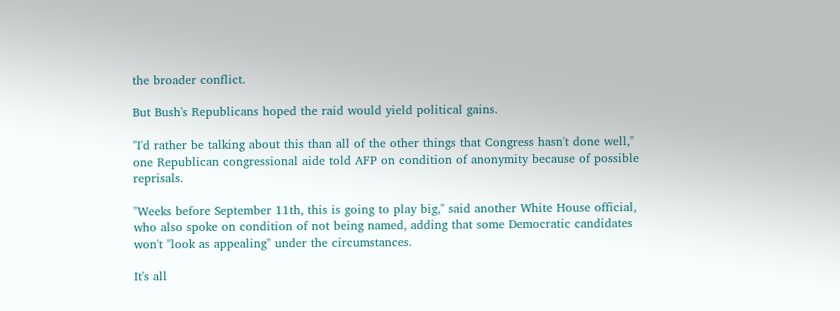the broader conflict.

But Bush's Republicans hoped the raid would yield political gains.

"I'd rather be talking about this than all of the other things that Congress hasn't done well," one Republican congressional aide told AFP on condition of anonymity because of possible reprisals.

"Weeks before September 11th, this is going to play big," said another White House official, who also spoke on condition of not being named, adding that some Democratic candidates won't "look as appealing" under the circumstances.

It's all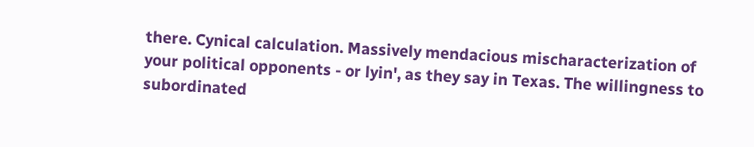there. Cynical calculation. Massively mendacious mischaracterization of your political opponents - or lyin', as they say in Texas. The willingness to subordinated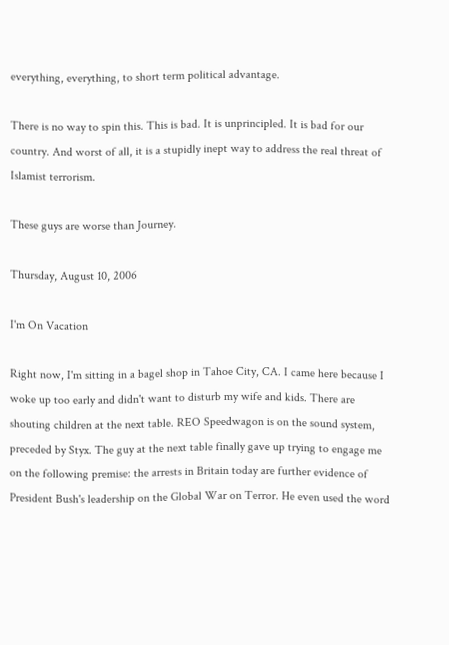everything, everything, to short term political advantage.

There is no way to spin this. This is bad. It is unprincipled. It is bad for our country. And worst of all, it is a stupidly inept way to address the real threat of Islamist terrorism.

These guys are worse than Journey.

Thursday, August 10, 2006

I'm On Vacation

Right now, I'm sitting in a bagel shop in Tahoe City, CA. I came here because I woke up too early and didn't want to disturb my wife and kids. There are shouting children at the next table. REO Speedwagon is on the sound system, preceded by Styx. The guy at the next table finally gave up trying to engage me on the following premise: the arrests in Britain today are further evidence of President Bush's leadership on the Global War on Terror. He even used the word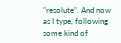"resolute". And now as I type, following some kind of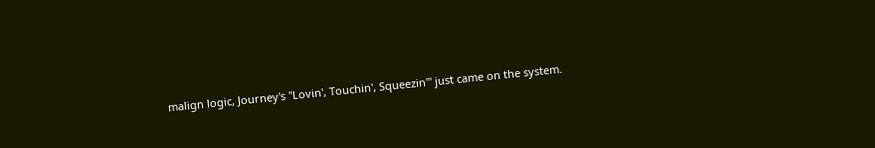malign logic, Journey's "Lovin', Touchin', Squeezin'" just came on the system.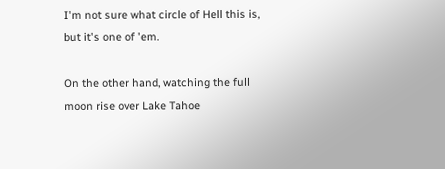I'm not sure what circle of Hell this is, but it's one of 'em.

On the other hand, watching the full moon rise over Lake Tahoe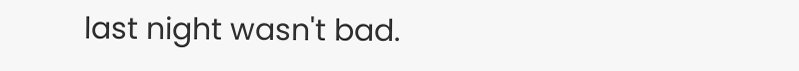last night wasn't bad.